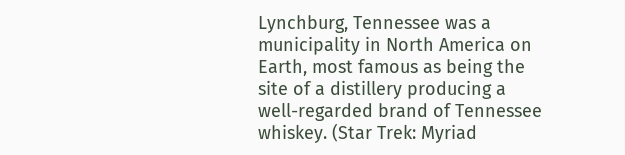Lynchburg, Tennessee was a municipality in North America on Earth, most famous as being the site of a distillery producing a well-regarded brand of Tennessee whiskey. (Star Trek: Myriad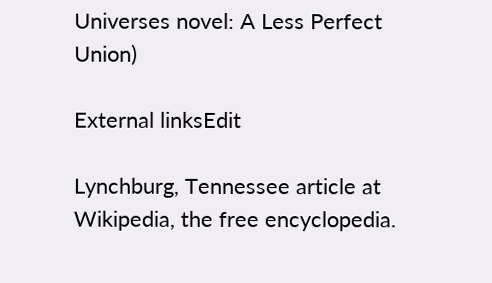Universes novel: A Less Perfect Union)

External linksEdit

Lynchburg, Tennessee article at Wikipedia, the free encyclopedia.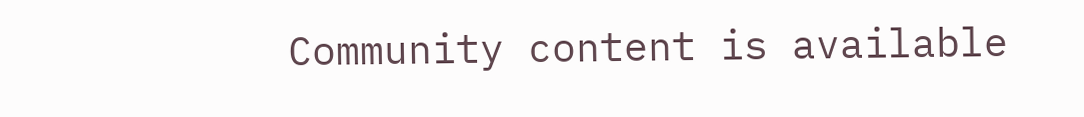Community content is available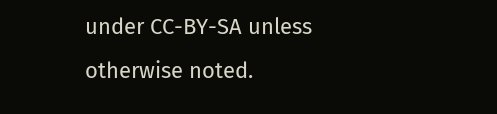under CC-BY-SA unless otherwise noted.